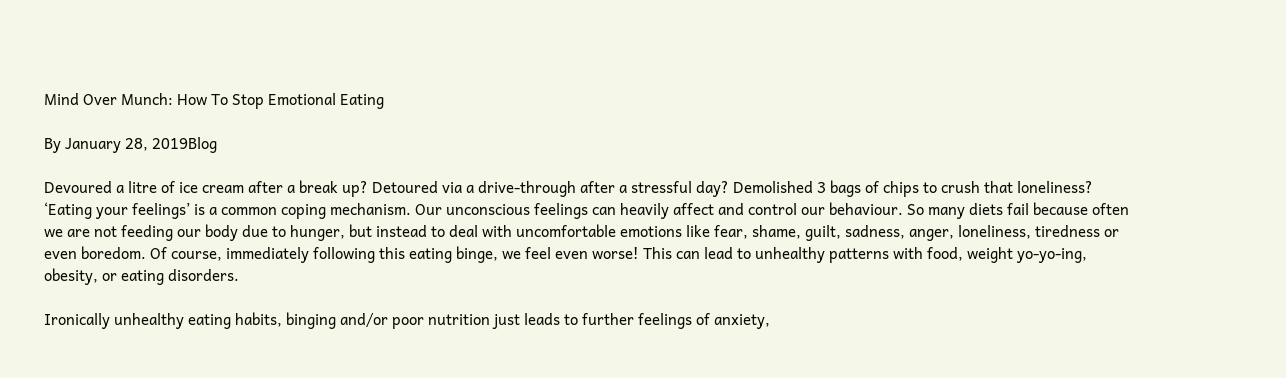Mind Over Munch: How To Stop Emotional Eating

By January 28, 2019Blog

Devoured a litre of ice cream after a break up? Detoured via a drive-through after a stressful day? Demolished 3 bags of chips to crush that loneliness? ‘Eating your feelings’ is a common coping mechanism. Our unconscious feelings can heavily affect and control our behaviour. So many diets fail because often we are not feeding our body due to hunger, but instead to deal with uncomfortable emotions like fear, shame, guilt, sadness, anger, loneliness, tiredness or even boredom. Of course, immediately following this eating binge, we feel even worse! This can lead to unhealthy patterns with food, weight yo-yo-ing, obesity, or eating disorders.

Ironically unhealthy eating habits, binging and/or poor nutrition just leads to further feelings of anxiety,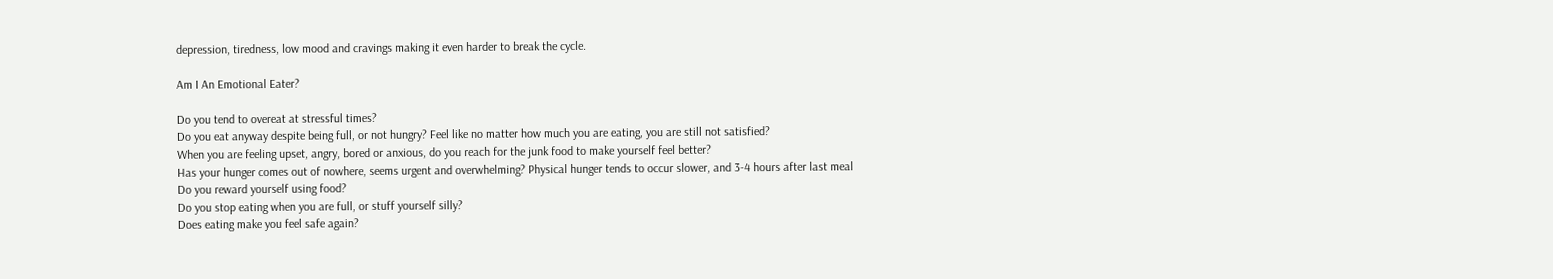depression, tiredness, low mood and cravings making it even harder to break the cycle.

Am I An Emotional Eater?

Do you tend to overeat at stressful times?
Do you eat anyway despite being full, or not hungry? Feel like no matter how much you are eating, you are still not satisfied?
When you are feeling upset, angry, bored or anxious, do you reach for the junk food to make yourself feel better?
Has your hunger comes out of nowhere, seems urgent and overwhelming? Physical hunger tends to occur slower, and 3-4 hours after last meal
Do you reward yourself using food?
Do you stop eating when you are full, or stuff yourself silly?
Does eating make you feel safe again?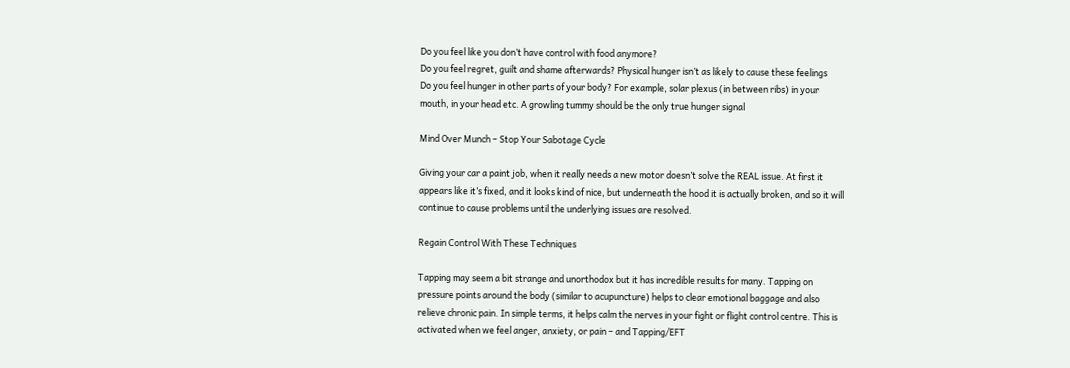Do you feel like you don’t have control with food anymore?
Do you feel regret, guilt and shame afterwards? Physical hunger isn’t as likely to cause these feelings
Do you feel hunger in other parts of your body? For example, solar plexus (in between ribs) in your mouth, in your head etc. A growling tummy should be the only true hunger signal

Mind Over Munch – Stop Your Sabotage Cycle

Giving your car a paint job, when it really needs a new motor doesn’t solve the REAL issue. At first it appears like it’s fixed, and it looks kind of nice, but underneath the hood it is actually broken, and so it will continue to cause problems until the underlying issues are resolved.

Regain Control With These Techniques

Tapping may seem a bit strange and unorthodox but it has incredible results for many. Tapping on pressure points around the body (similar to acupuncture) helps to clear emotional baggage and also relieve chronic pain. In simple terms, it helps calm the nerves in your fight or flight control centre. This is activated when we feel anger, anxiety, or pain – and Tapping/EFT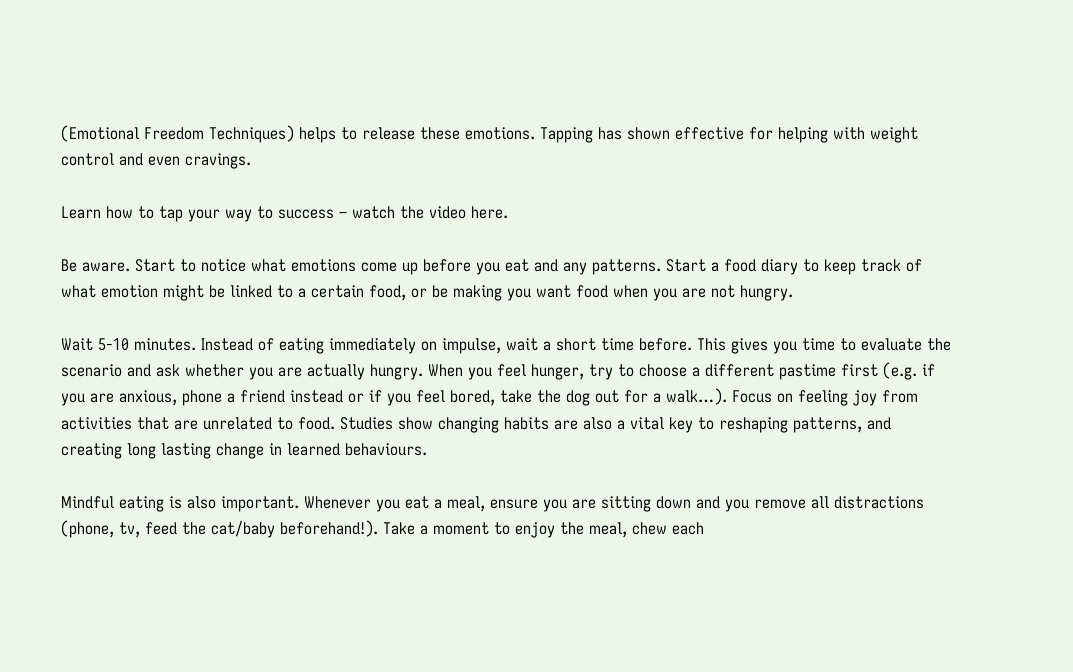(Emotional Freedom Techniques) helps to release these emotions. Tapping has shown effective for helping with weight control and even cravings.

Learn how to tap your way to success – watch the video here.

Be aware. Start to notice what emotions come up before you eat and any patterns. Start a food diary to keep track of what emotion might be linked to a certain food, or be making you want food when you are not hungry.

Wait 5-10 minutes. Instead of eating immediately on impulse, wait a short time before. This gives you time to evaluate the scenario and ask whether you are actually hungry. When you feel hunger, try to choose a different pastime first (e.g. if you are anxious, phone a friend instead or if you feel bored, take the dog out for a walk…). Focus on feeling joy from activities that are unrelated to food. Studies show changing habits are also a vital key to reshaping patterns, and creating long lasting change in learned behaviours.

Mindful eating is also important. Whenever you eat a meal, ensure you are sitting down and you remove all distractions (phone, tv, feed the cat/baby beforehand!). Take a moment to enjoy the meal, chew each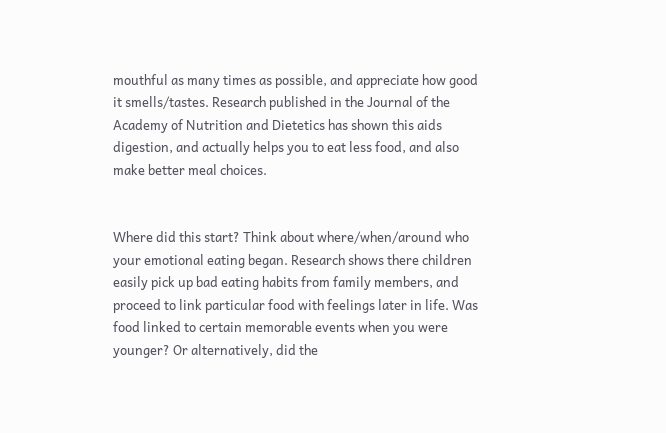mouthful as many times as possible, and appreciate how good it smells/tastes. Research published in the Journal of the Academy of Nutrition and Dietetics has shown this aids digestion, and actually helps you to eat less food, and also make better meal choices.


Where did this start? Think about where/when/around who your emotional eating began. Research shows there children easily pick up bad eating habits from family members, and proceed to link particular food with feelings later in life. Was food linked to certain memorable events when you were younger? Or alternatively, did the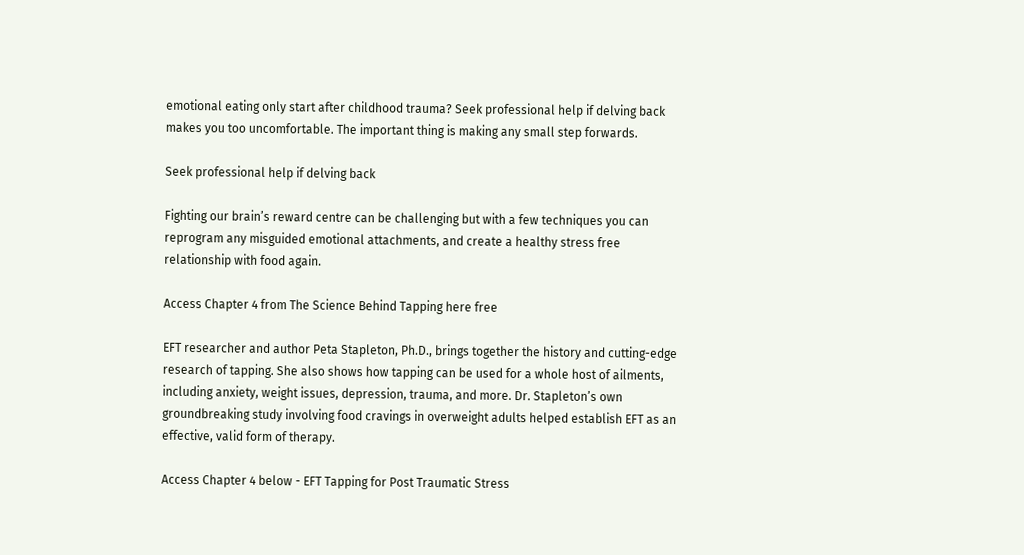emotional eating only start after childhood trauma? Seek professional help if delving back makes you too uncomfortable. The important thing is making any small step forwards.

Seek professional help if delving back

Fighting our brain’s reward centre can be challenging but with a few techniques you can reprogram any misguided emotional attachments, and create a healthy stress free relationship with food again.

Access Chapter 4 from The Science Behind Tapping here free

EFT researcher and author Peta Stapleton, Ph.D., brings together the history and cutting-edge research of tapping. She also shows how tapping can be used for a whole host of ailments, including anxiety, weight issues, depression, trauma, and more. Dr. Stapleton’s own groundbreaking study involving food cravings in overweight adults helped establish EFT as an effective, valid form of therapy.

Access Chapter 4 below - EFT Tapping for Post Traumatic Stress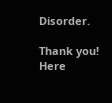Disorder.

Thank you! Here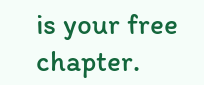is your free chapter.